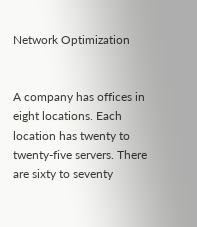Network Optimization


A company has offices in eight locations. Each location has twenty to twenty-five servers. There are sixty to seventy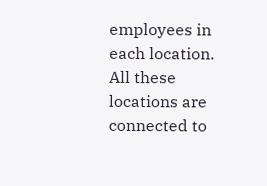employees in each location. All these locations are connected to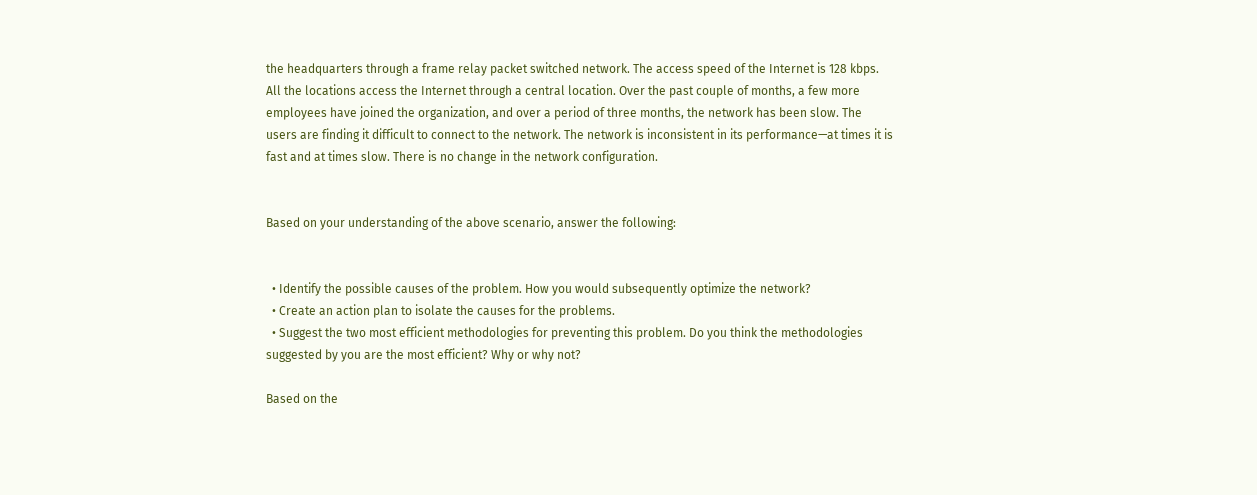the headquarters through a frame relay packet switched network. The access speed of the Internet is 128 kbps. All the locations access the Internet through a central location. Over the past couple of months, a few more employees have joined the organization, and over a period of three months, the network has been slow. The users are finding it difficult to connect to the network. The network is inconsistent in its performance—at times it is fast and at times slow. There is no change in the network configuration.


Based on your understanding of the above scenario, answer the following:


  • Identify the possible causes of the problem. How you would subsequently optimize the network?
  • Create an action plan to isolate the causes for the problems.
  • Suggest the two most efficient methodologies for preventing this problem. Do you think the methodologies suggested by you are the most efficient? Why or why not?

Based on the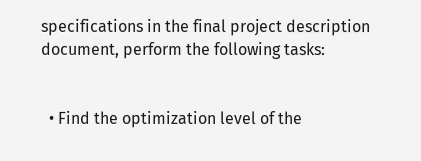specifications in the final project description document, perform the following tasks:


  • Find the optimization level of the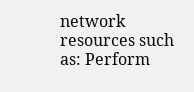network resources such as: Perform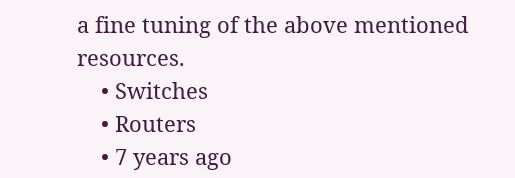a fine tuning of the above mentioned resources.
    • Switches
    • Routers
    • 7 years ago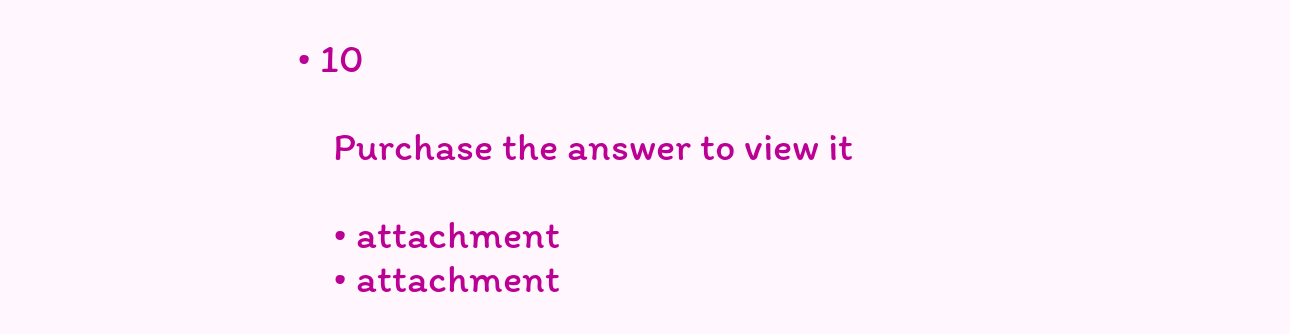• 10

    Purchase the answer to view it

    • attachment
    • attachment